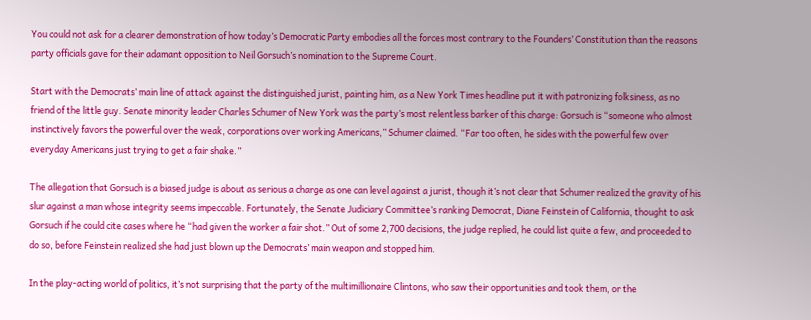You could not ask for a clearer demonstration of how today’s Democratic Party embodies all the forces most contrary to the Founders’ Constitution than the reasons party officials gave for their adamant opposition to Neil Gorsuch’s nomination to the Supreme Court.

Start with the Democrats’ main line of attack against the distinguished jurist, painting him, as a New York Times headline put it with patronizing folksiness, as no friend of the little guy. Senate minority leader Charles Schumer of New York was the party’s most relentless barker of this charge: Gorsuch is “someone who almost instinctively favors the powerful over the weak, corporations over working Americans,” Schumer claimed. “Far too often, he sides with the powerful few over everyday Americans just trying to get a fair shake.”

The allegation that Gorsuch is a biased judge is about as serious a charge as one can level against a jurist, though it’s not clear that Schumer realized the gravity of his slur against a man whose integrity seems impeccable. Fortunately, the Senate Judiciary Committee’s ranking Democrat, Diane Feinstein of California, thought to ask Gorsuch if he could cite cases where he “had given the worker a fair shot.” Out of some 2,700 decisions, the judge replied, he could list quite a few, and proceeded to do so, before Feinstein realized she had just blown up the Democrats’ main weapon and stopped him.

In the play-acting world of politics, it’s not surprising that the party of the multimillionaire Clintons, who saw their opportunities and took them, or the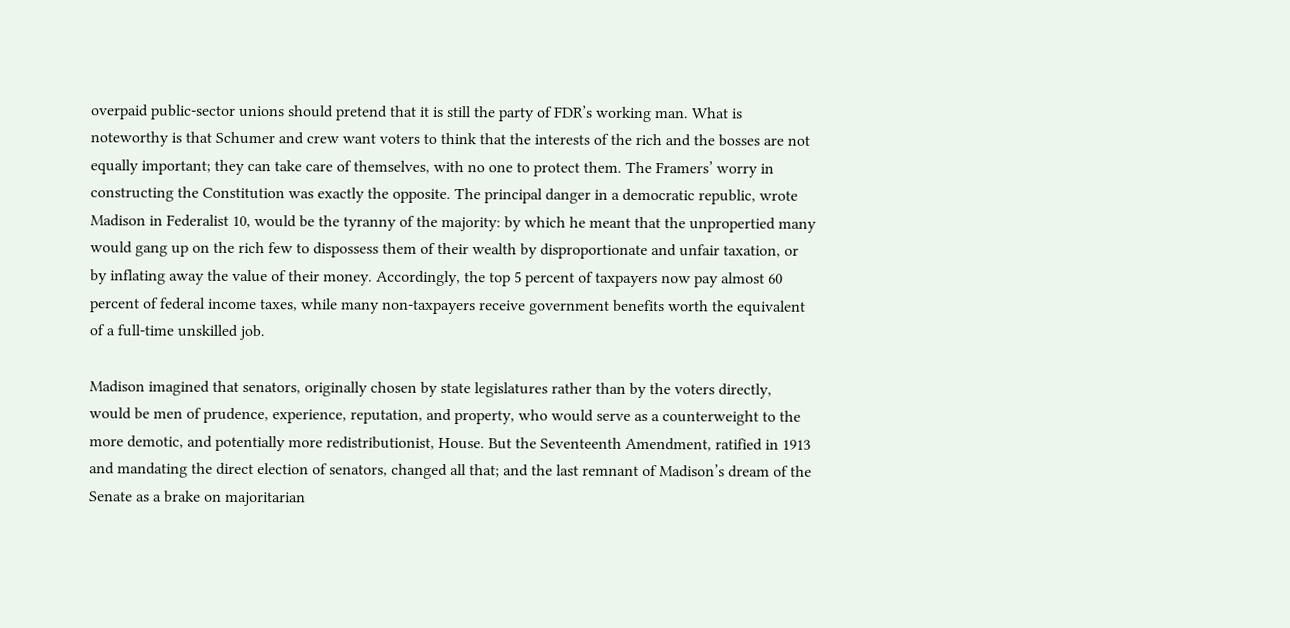overpaid public-sector unions should pretend that it is still the party of FDR’s working man. What is noteworthy is that Schumer and crew want voters to think that the interests of the rich and the bosses are not equally important; they can take care of themselves, with no one to protect them. The Framers’ worry in constructing the Constitution was exactly the opposite. The principal danger in a democratic republic, wrote Madison in Federalist 10, would be the tyranny of the majority: by which he meant that the unpropertied many would gang up on the rich few to dispossess them of their wealth by disproportionate and unfair taxation, or by inflating away the value of their money. Accordingly, the top 5 percent of taxpayers now pay almost 60 percent of federal income taxes, while many non-taxpayers receive government benefits worth the equivalent of a full-time unskilled job.

Madison imagined that senators, originally chosen by state legislatures rather than by the voters directly, would be men of prudence, experience, reputation, and property, who would serve as a counterweight to the more demotic, and potentially more redistributionist, House. But the Seventeenth Amendment, ratified in 1913 and mandating the direct election of senators, changed all that; and the last remnant of Madison’s dream of the Senate as a brake on majoritarian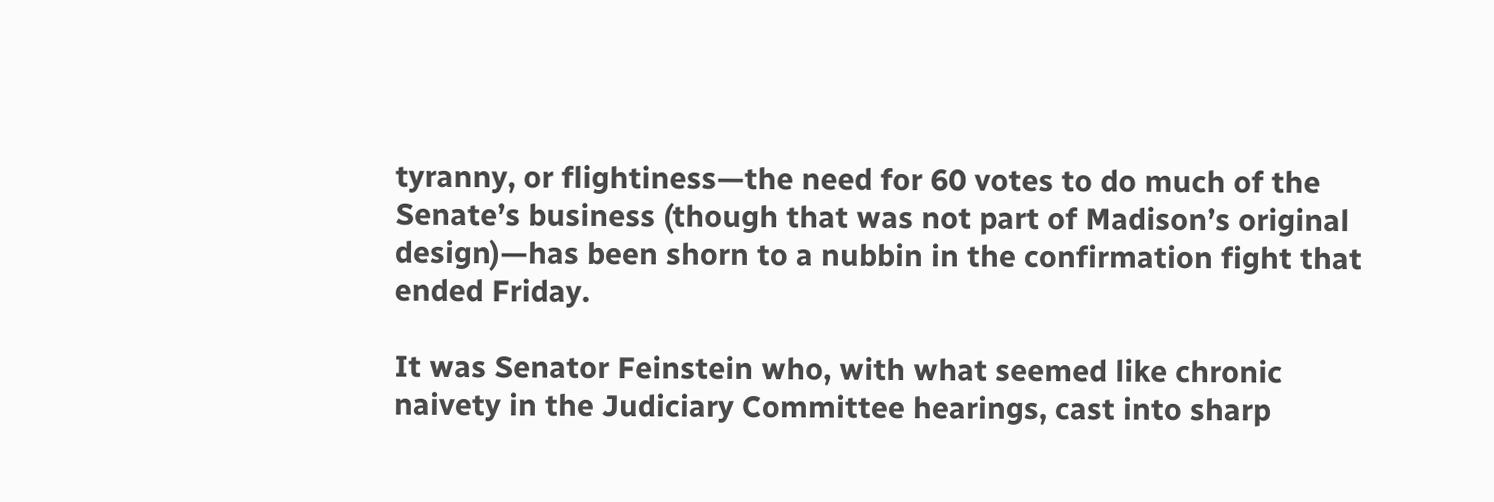tyranny, or flightiness—the need for 60 votes to do much of the Senate’s business (though that was not part of Madison’s original design)—has been shorn to a nubbin in the confirmation fight that ended Friday.

It was Senator Feinstein who, with what seemed like chronic naivety in the Judiciary Committee hearings, cast into sharp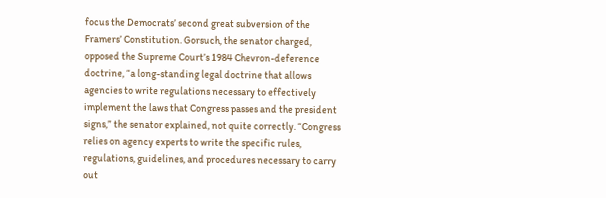focus the Democrats’ second great subversion of the Framers’ Constitution. Gorsuch, the senator charged, opposed the Supreme Court’s 1984 Chevron-deference doctrine, “a long-standing legal doctrine that allows agencies to write regulations necessary to effectively implement the laws that Congress passes and the president signs,” the senator explained, not quite correctly. “Congress relies on agency experts to write the specific rules, regulations, guidelines, and procedures necessary to carry out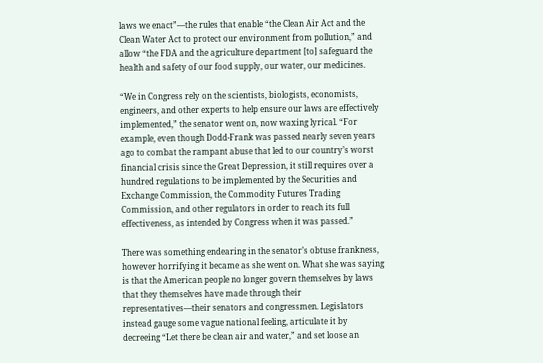laws we enact”—the rules that enable “the Clean Air Act and the Clean Water Act to protect our environment from pollution,” and allow “the FDA and the agriculture department [to] safeguard the health and safety of our food supply, our water, our medicines.

“We in Congress rely on the scientists, biologists, economists, engineers, and other experts to help ensure our laws are effectively implemented,” the senator went on, now waxing lyrical. “For example, even though Dodd-Frank was passed nearly seven years ago to combat the rampant abuse that led to our country’s worst financial crisis since the Great Depression, it still requires over a hundred regulations to be implemented by the Securities and Exchange Commission, the Commodity Futures Trading Commission, and other regulators in order to reach its full effectiveness, as intended by Congress when it was passed.”

There was something endearing in the senator’s obtuse frankness, however horrifying it became as she went on. What she was saying is that the American people no longer govern themselves by laws that they themselves have made through their representatives—their senators and congressmen. Legislators instead gauge some vague national feeling, articulate it by decreeing “Let there be clean air and water,” and set loose an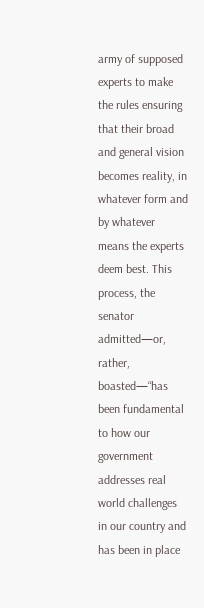army of supposed experts to make the rules ensuring that their broad and general vision becomes reality, in whatever form and by whatever means the experts deem best. This process, the senator admitted—or, rather, boasted—“has been fundamental to how our government addresses real world challenges in our country and has been in place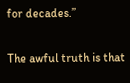for decades.”

The awful truth is that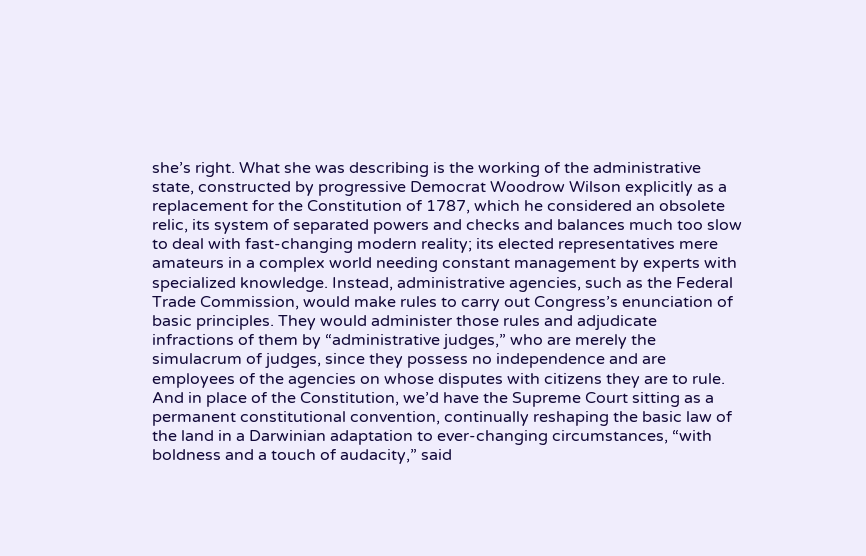she’s right. What she was describing is the working of the administrative state, constructed by progressive Democrat Woodrow Wilson explicitly as a replacement for the Constitution of 1787, which he considered an obsolete relic, its system of separated powers and checks and balances much too slow to deal with fast-changing modern reality; its elected representatives mere amateurs in a complex world needing constant management by experts with specialized knowledge. Instead, administrative agencies, such as the Federal Trade Commission, would make rules to carry out Congress’s enunciation of basic principles. They would administer those rules and adjudicate infractions of them by “administrative judges,” who are merely the simulacrum of judges, since they possess no independence and are employees of the agencies on whose disputes with citizens they are to rule. And in place of the Constitution, we’d have the Supreme Court sitting as a permanent constitutional convention, continually reshaping the basic law of the land in a Darwinian adaptation to ever-changing circumstances, “with boldness and a touch of audacity,” said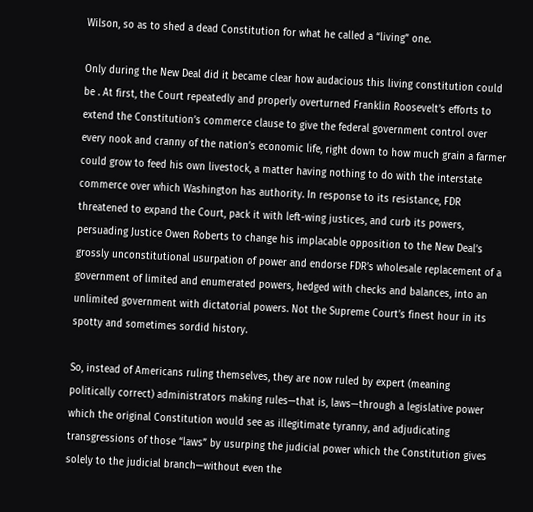Wilson, so as to shed a dead Constitution for what he called a “living” one.

Only during the New Deal did it became clear how audacious this living constitution could be . At first, the Court repeatedly and properly overturned Franklin Roosevelt’s efforts to extend the Constitution’s commerce clause to give the federal government control over every nook and cranny of the nation’s economic life, right down to how much grain a farmer could grow to feed his own livestock, a matter having nothing to do with the interstate commerce over which Washington has authority. In response to its resistance, FDR threatened to expand the Court, pack it with left-wing justices, and curb its powers, persuading Justice Owen Roberts to change his implacable opposition to the New Deal’s grossly unconstitutional usurpation of power and endorse FDR’s wholesale replacement of a government of limited and enumerated powers, hedged with checks and balances, into an unlimited government with dictatorial powers. Not the Supreme Court’s finest hour in its spotty and sometimes sordid history.

So, instead of Americans ruling themselves, they are now ruled by expert (meaning politically correct) administrators making rules—that is, laws—through a legislative power which the original Constitution would see as illegitimate tyranny, and adjudicating transgressions of those “laws” by usurping the judicial power which the Constitution gives solely to the judicial branch—without even the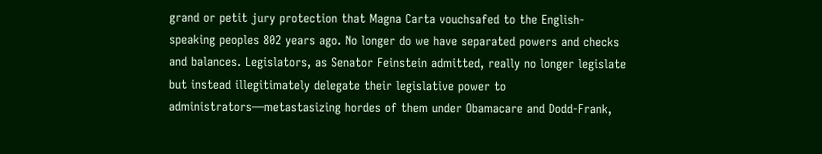grand or petit jury protection that Magna Carta vouchsafed to the English-speaking peoples 802 years ago. No longer do we have separated powers and checks and balances. Legislators, as Senator Feinstein admitted, really no longer legislate but instead illegitimately delegate their legislative power to administrators—metastasizing hordes of them under Obamacare and Dodd-Frank,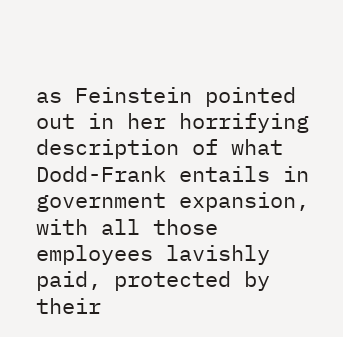as Feinstein pointed out in her horrifying description of what Dodd-Frank entails in government expansion, with all those employees lavishly paid, protected by their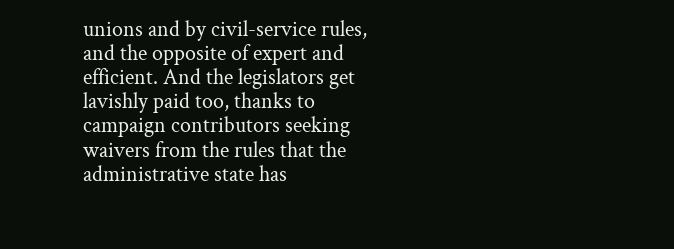unions and by civil-service rules, and the opposite of expert and efficient. And the legislators get lavishly paid too, thanks to campaign contributors seeking waivers from the rules that the administrative state has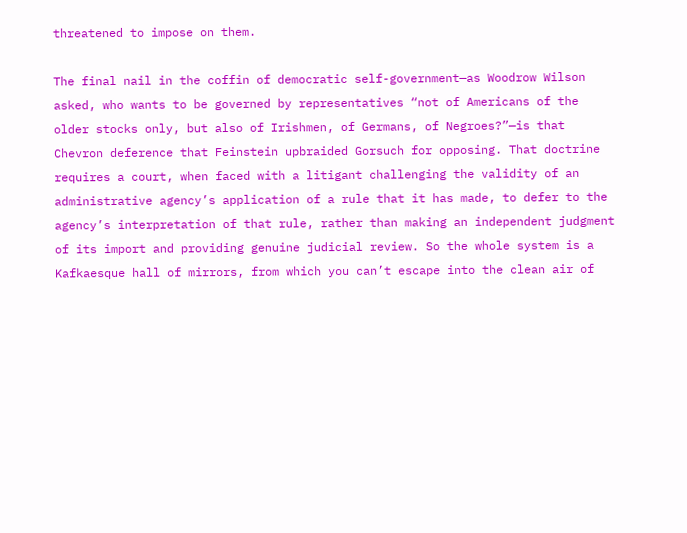threatened to impose on them.

The final nail in the coffin of democratic self-government—as Woodrow Wilson asked, who wants to be governed by representatives “not of Americans of the older stocks only, but also of Irishmen, of Germans, of Negroes?”—is that Chevron deference that Feinstein upbraided Gorsuch for opposing. That doctrine requires a court, when faced with a litigant challenging the validity of an administrative agency’s application of a rule that it has made, to defer to the agency’s interpretation of that rule, rather than making an independent judgment of its import and providing genuine judicial review. So the whole system is a Kafkaesque hall of mirrors, from which you can’t escape into the clean air of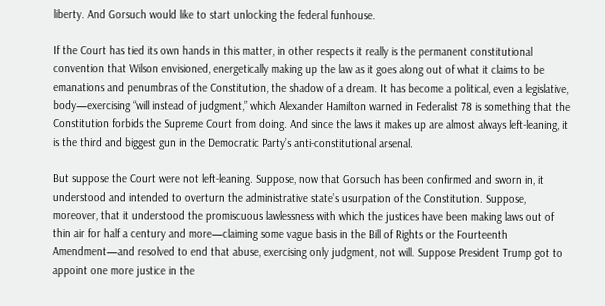liberty. And Gorsuch would like to start unlocking the federal funhouse.

If the Court has tied its own hands in this matter, in other respects it really is the permanent constitutional convention that Wilson envisioned, energetically making up the law as it goes along out of what it claims to be emanations and penumbras of the Constitution, the shadow of a dream. It has become a political, even a legislative, body—exercising “will instead of judgment,” which Alexander Hamilton warned in Federalist 78 is something that the Constitution forbids the Supreme Court from doing. And since the laws it makes up are almost always left-leaning, it is the third and biggest gun in the Democratic Party’s anti-constitutional arsenal.

But suppose the Court were not left-leaning. Suppose, now that Gorsuch has been confirmed and sworn in, it understood and intended to overturn the administrative state’s usurpation of the Constitution. Suppose, moreover, that it understood the promiscuous lawlessness with which the justices have been making laws out of thin air for half a century and more—claiming some vague basis in the Bill of Rights or the Fourteenth Amendment—and resolved to end that abuse, exercising only judgment, not will. Suppose President Trump got to appoint one more justice in the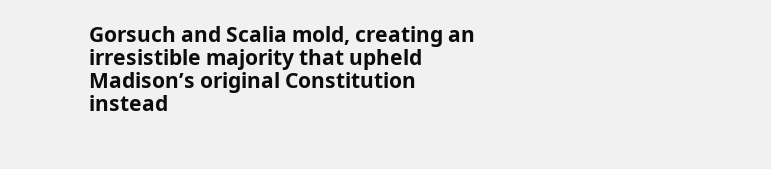Gorsuch and Scalia mold, creating an irresistible majority that upheld Madison’s original Constitution instead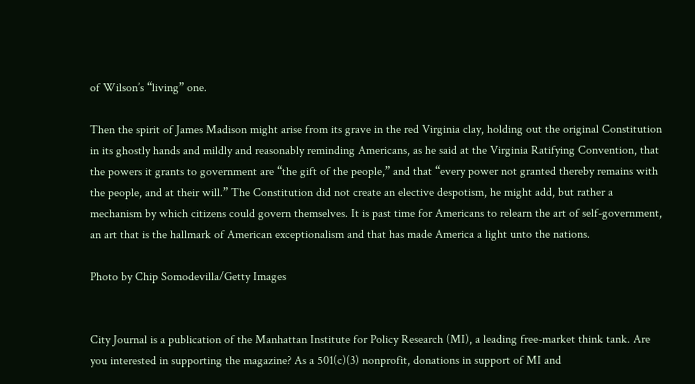of Wilson’s “living” one.

Then the spirit of James Madison might arise from its grave in the red Virginia clay, holding out the original Constitution in its ghostly hands and mildly and reasonably reminding Americans, as he said at the Virginia Ratifying Convention, that the powers it grants to government are “the gift of the people,” and that “every power not granted thereby remains with the people, and at their will.” The Constitution did not create an elective despotism, he might add, but rather a mechanism by which citizens could govern themselves. It is past time for Americans to relearn the art of self-government, an art that is the hallmark of American exceptionalism and that has made America a light unto the nations.

Photo by Chip Somodevilla/Getty Images


City Journal is a publication of the Manhattan Institute for Policy Research (MI), a leading free-market think tank. Are you interested in supporting the magazine? As a 501(c)(3) nonprofit, donations in support of MI and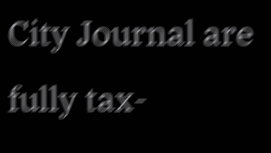City Journal are fully tax-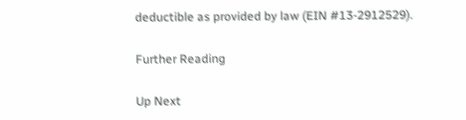deductible as provided by law (EIN #13-2912529).

Further Reading

Up Next